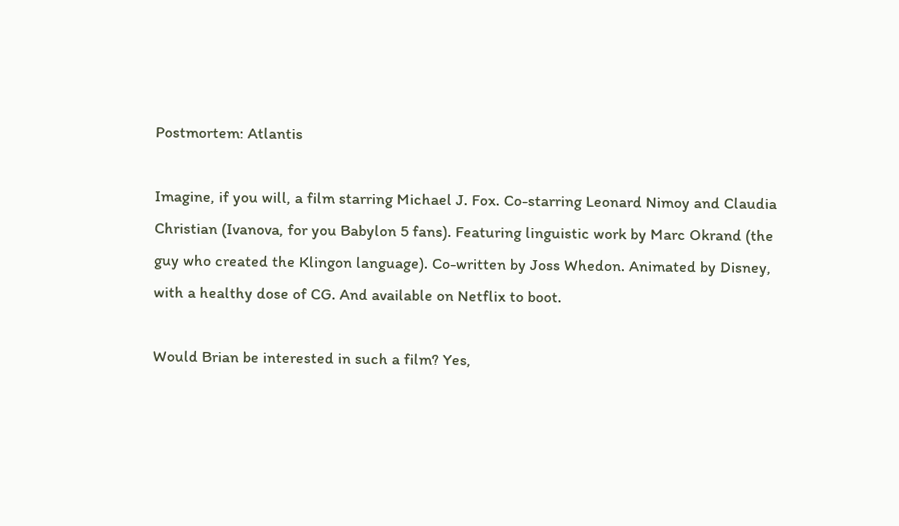Postmortem: Atlantis

Imagine, if you will, a film starring Michael J. Fox. Co-starring Leonard Nimoy and Claudia Christian (Ivanova, for you Babylon 5 fans). Featuring linguistic work by Marc Okrand (the guy who created the Klingon language). Co-written by Joss Whedon. Animated by Disney, with a healthy dose of CG. And available on Netflix to boot.

Would Brian be interested in such a film? Yes,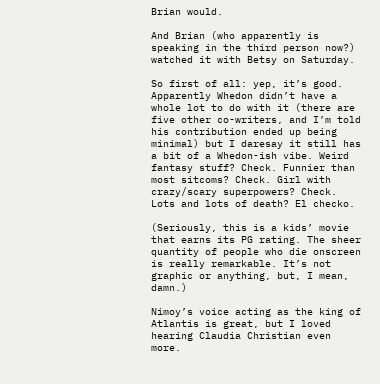Brian would.

And Brian (who apparently is speaking in the third person now?) watched it with Betsy on Saturday.

So first of all: yep, it’s good. Apparently Whedon didn’t have a whole lot to do with it (there are five other co-writers, and I’m told his contribution ended up being minimal) but I daresay it still has a bit of a Whedon-ish vibe. Weird fantasy stuff? Check. Funnier than most sitcoms? Check. Girl with crazy/scary superpowers? Check. Lots and lots of death? El checko.

(Seriously, this is a kids’ movie that earns its PG rating. The sheer quantity of people who die onscreen is really remarkable. It’s not graphic or anything, but, I mean, damn.)

Nimoy’s voice acting as the king of Atlantis is great, but I loved hearing Claudia Christian even more.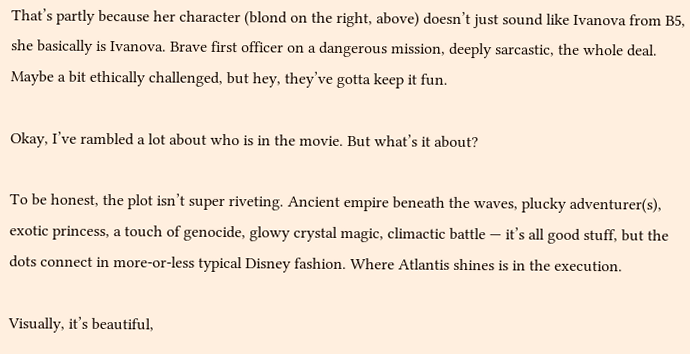That’s partly because her character (blond on the right, above) doesn’t just sound like Ivanova from B5, she basically is Ivanova. Brave first officer on a dangerous mission, deeply sarcastic, the whole deal. Maybe a bit ethically challenged, but hey, they’ve gotta keep it fun.

Okay, I’ve rambled a lot about who is in the movie. But what’s it about?

To be honest, the plot isn’t super riveting. Ancient empire beneath the waves, plucky adventurer(s), exotic princess, a touch of genocide, glowy crystal magic, climactic battle — it’s all good stuff, but the dots connect in more-or-less typical Disney fashion. Where Atlantis shines is in the execution.

Visually, it’s beautiful,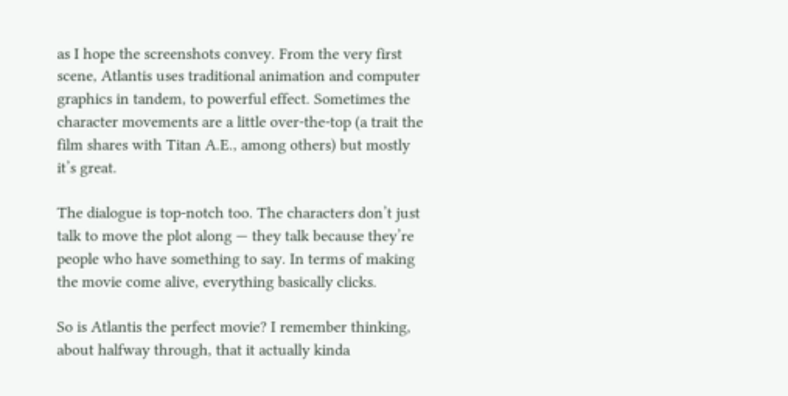as I hope the screenshots convey. From the very first scene, Atlantis uses traditional animation and computer graphics in tandem, to powerful effect. Sometimes the character movements are a little over-the-top (a trait the film shares with Titan A.E., among others) but mostly it’s great.

The dialogue is top-notch too. The characters don’t just talk to move the plot along — they talk because they’re people who have something to say. In terms of making the movie come alive, everything basically clicks.

So is Atlantis the perfect movie? I remember thinking, about halfway through, that it actually kinda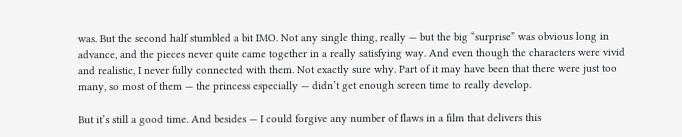was. But the second half stumbled a bit IMO. Not any single thing, really — but the big “surprise” was obvious long in advance, and the pieces never quite came together in a really satisfying way. And even though the characters were vivid and realistic, I never fully connected with them. Not exactly sure why. Part of it may have been that there were just too many, so most of them — the princess especially — didn’t get enough screen time to really develop.

But it’s still a good time. And besides — I could forgive any number of flaws in a film that delivers this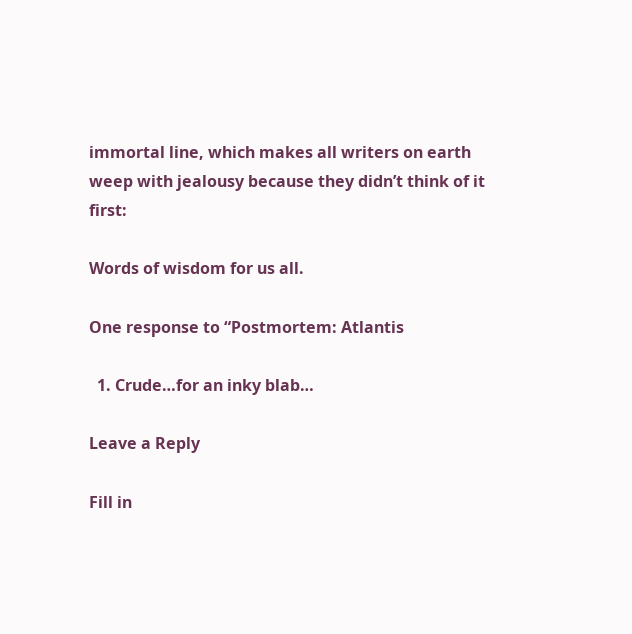immortal line, which makes all writers on earth weep with jealousy because they didn’t think of it first:

Words of wisdom for us all.

One response to “Postmortem: Atlantis

  1. Crude…for an inky blab…

Leave a Reply

Fill in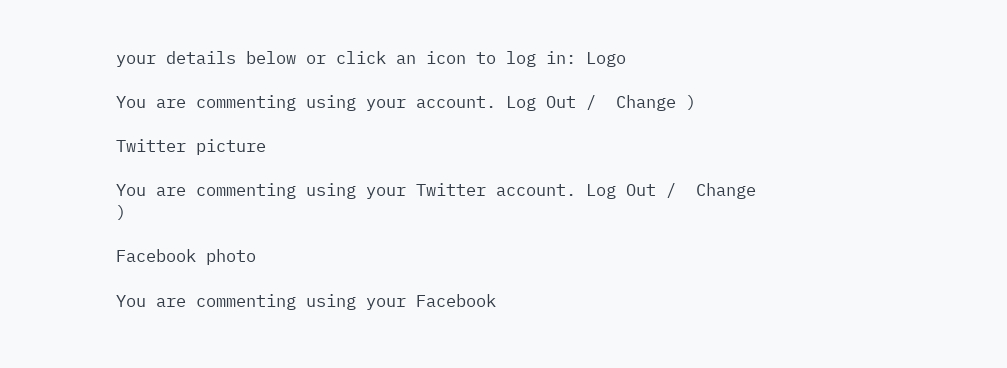your details below or click an icon to log in: Logo

You are commenting using your account. Log Out /  Change )

Twitter picture

You are commenting using your Twitter account. Log Out /  Change )

Facebook photo

You are commenting using your Facebook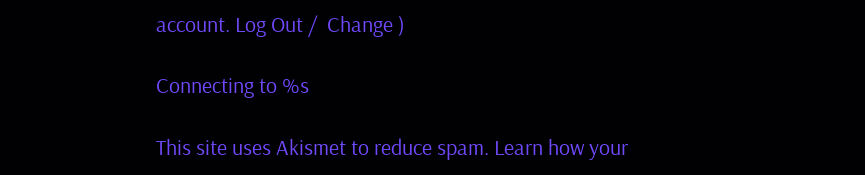account. Log Out /  Change )

Connecting to %s

This site uses Akismet to reduce spam. Learn how your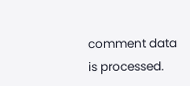comment data is processed.